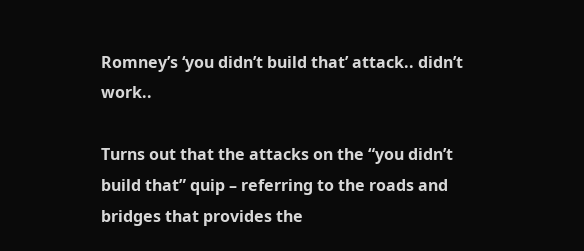Romney’s ‘you didn’t build that’ attack.. didn’t work..

Turns out that the attacks on the “you didn’t build that” quip – referring to the roads and bridges that provides the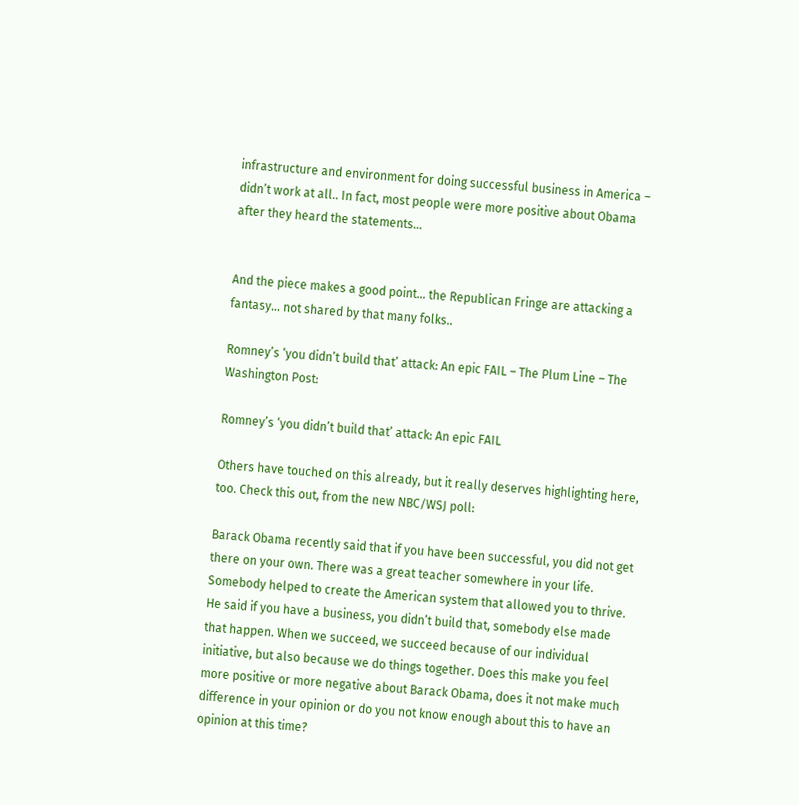infrastructure and environment for doing successful business in America – didn’t work at all.. In fact, most people were more positive about Obama after they heard the statements…


And the piece makes a good point… the Republican Fringe are attacking a fantasy… not shared by that many folks..

Romney’s ‘you didn’t build that’ attack: An epic FAIL – The Plum Line – The Washington Post:

Romney’s ‘you didn’t build that’ attack: An epic FAIL

Others have touched on this already, but it really deserves highlighting here, too. Check this out, from the new NBC/WSJ poll:

Barack Obama recently said that if you have been successful, you did not get there on your own. There was a great teacher somewhere in your life. Somebody helped to create the American system that allowed you to thrive. He said if you have a business, you didn’t build that, somebody else made that happen. When we succeed, we succeed because of our individual initiative, but also because we do things together. Does this make you feel more positive or more negative about Barack Obama, does it not make much difference in your opinion or do you not know enough about this to have an opinion at this time?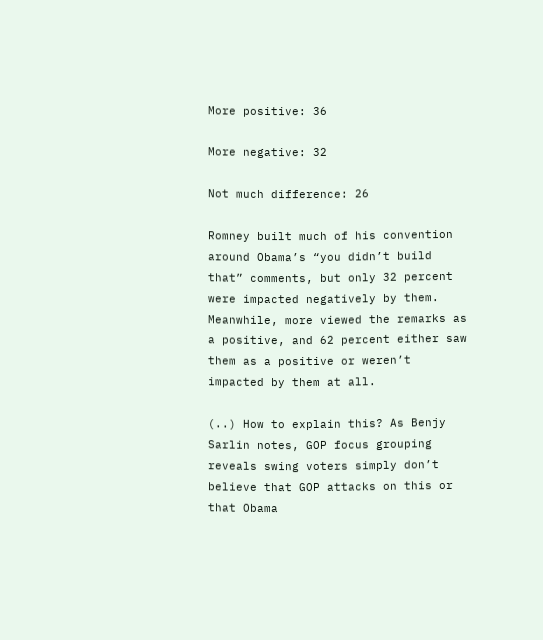More positive: 36

More negative: 32

Not much difference: 26

Romney built much of his convention around Obama’s “you didn’t build that” comments, but only 32 percent were impacted negatively by them. Meanwhile, more viewed the remarks as a positive, and 62 percent either saw them as a positive or weren’t impacted by them at all.

(..) How to explain this? As Benjy Sarlin notes, GOP focus grouping reveals swing voters simply don’t believe that GOP attacks on this or that Obama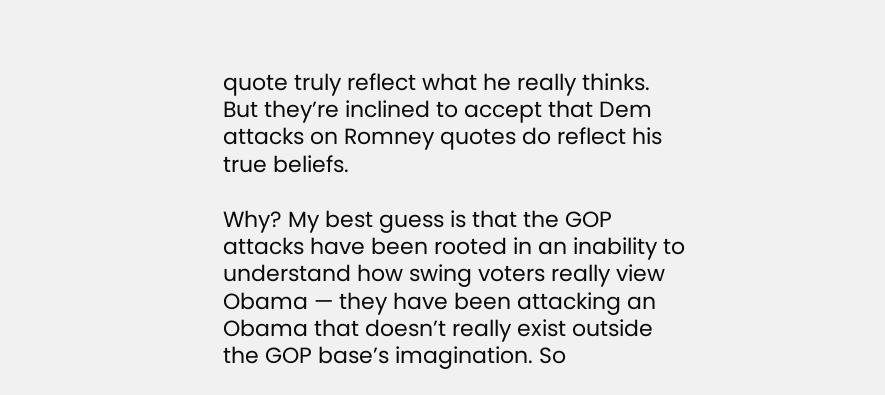quote truly reflect what he really thinks. But they’re inclined to accept that Dem attacks on Romney quotes do reflect his true beliefs.

Why? My best guess is that the GOP attacks have been rooted in an inability to understand how swing voters really view Obama — they have been attacking an Obama that doesn’t really exist outside the GOP base’s imagination. So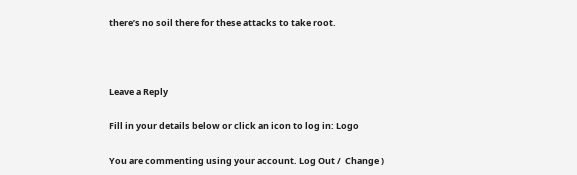there’s no soil there for these attacks to take root.



Leave a Reply

Fill in your details below or click an icon to log in: Logo

You are commenting using your account. Log Out /  Change )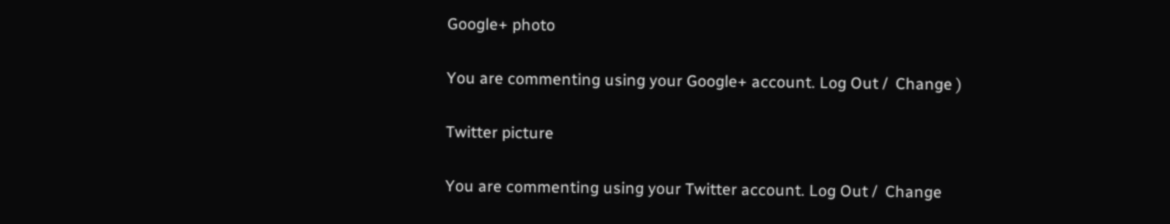Google+ photo

You are commenting using your Google+ account. Log Out /  Change )

Twitter picture

You are commenting using your Twitter account. Log Out /  Change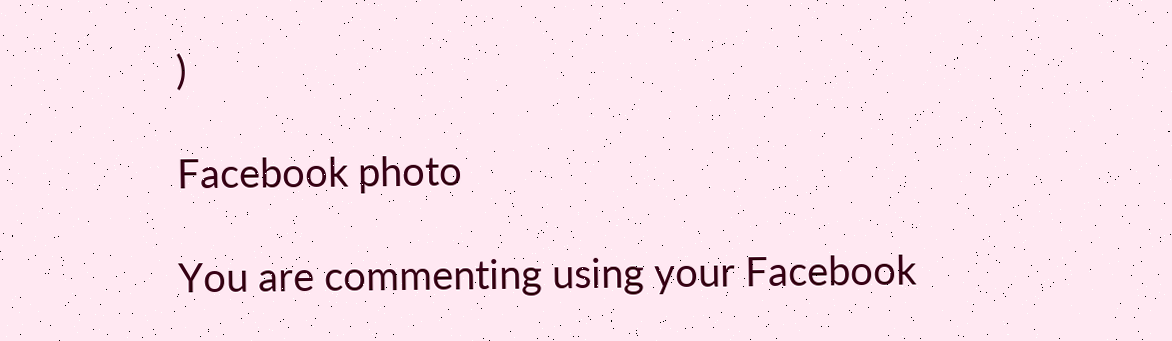)

Facebook photo

You are commenting using your Facebook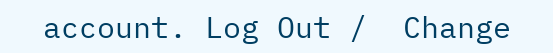account. Log Out /  Change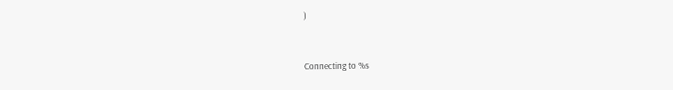)


Connecting to %s